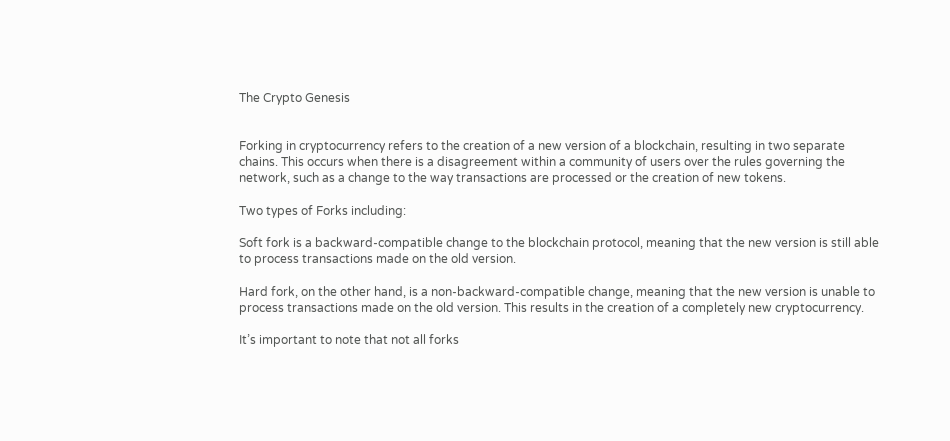The Crypto Genesis


Forking in cryptocurrency refers to the creation of a new version of a blockchain, resulting in two separate chains. This occurs when there is a disagreement within a community of users over the rules governing the network, such as a change to the way transactions are processed or the creation of new tokens.

Two types of Forks including:

Soft fork is a backward-compatible change to the blockchain protocol, meaning that the new version is still able to process transactions made on the old version.

Hard fork, on the other hand, is a non-backward-compatible change, meaning that the new version is unable to process transactions made on the old version. This results in the creation of a completely new cryptocurrency.

It’s important to note that not all forks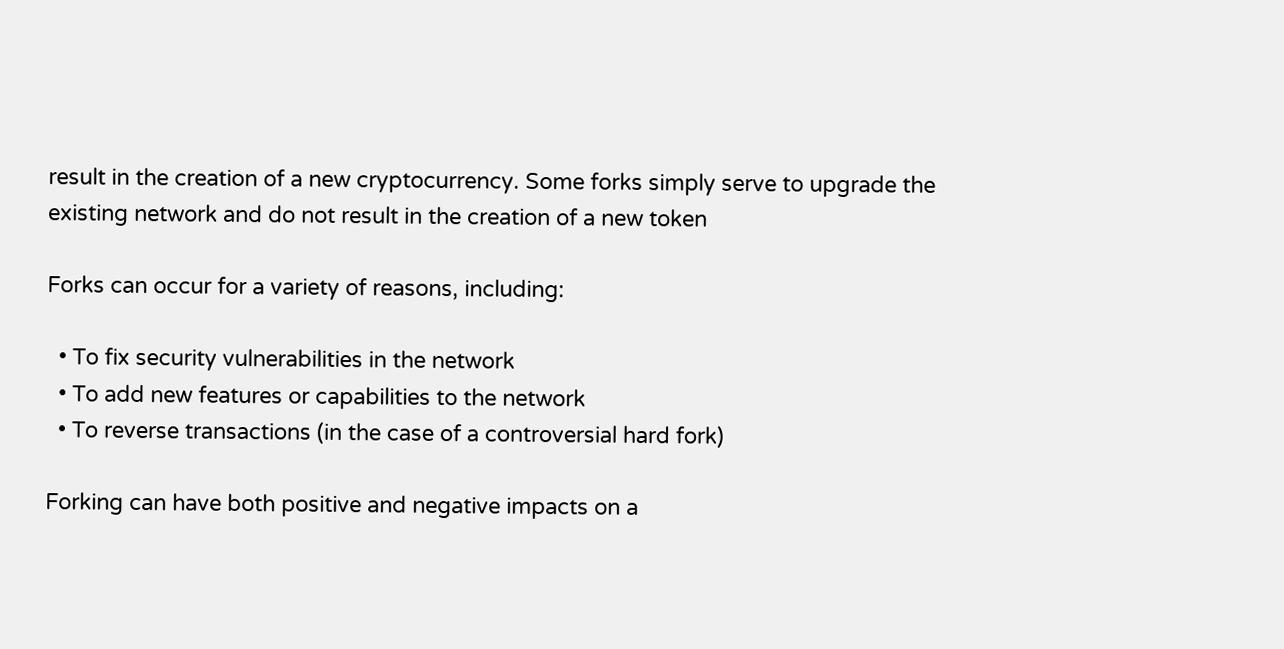result in the creation of a new cryptocurrency. Some forks simply serve to upgrade the existing network and do not result in the creation of a new token

Forks can occur for a variety of reasons, including:

  • To fix security vulnerabilities in the network
  • To add new features or capabilities to the network
  • To reverse transactions (in the case of a controversial hard fork)

Forking can have both positive and negative impacts on a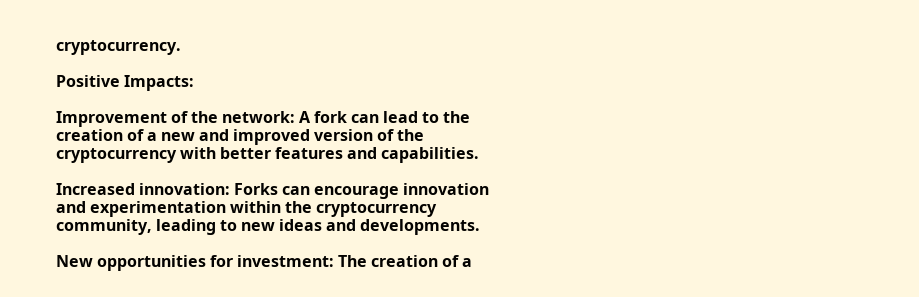cryptocurrency.

Positive Impacts:

Improvement of the network: A fork can lead to the creation of a new and improved version of the cryptocurrency with better features and capabilities.

Increased innovation: Forks can encourage innovation and experimentation within the cryptocurrency community, leading to new ideas and developments.

New opportunities for investment: The creation of a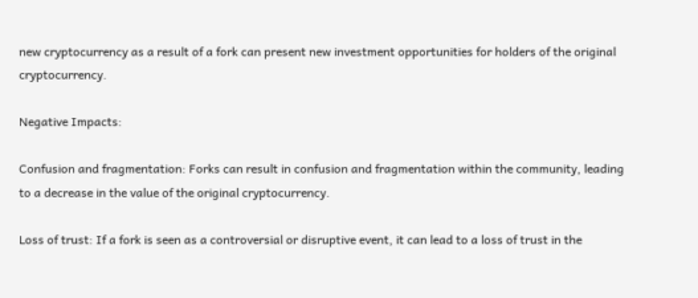new cryptocurrency as a result of a fork can present new investment opportunities for holders of the original cryptocurrency.

Negative Impacts:

Confusion and fragmentation: Forks can result in confusion and fragmentation within the community, leading to a decrease in the value of the original cryptocurrency.

Loss of trust: If a fork is seen as a controversial or disruptive event, it can lead to a loss of trust in the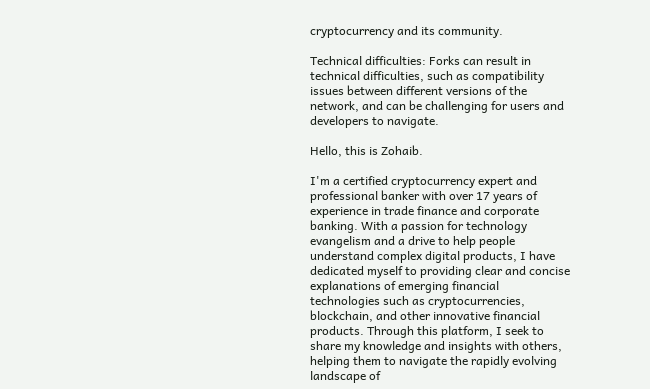cryptocurrency and its community.

Technical difficulties: Forks can result in technical difficulties, such as compatibility issues between different versions of the network, and can be challenging for users and developers to navigate.

Hello, this is Zohaib.

I'm a certified cryptocurrency expert and professional banker with over 17 years of experience in trade finance and corporate banking. With a passion for technology evangelism and a drive to help people understand complex digital products, I have dedicated myself to providing clear and concise explanations of emerging financial technologies such as cryptocurrencies, blockchain, and other innovative financial products. Through this platform, I seek to share my knowledge and insights with others, helping them to navigate the rapidly evolving landscape of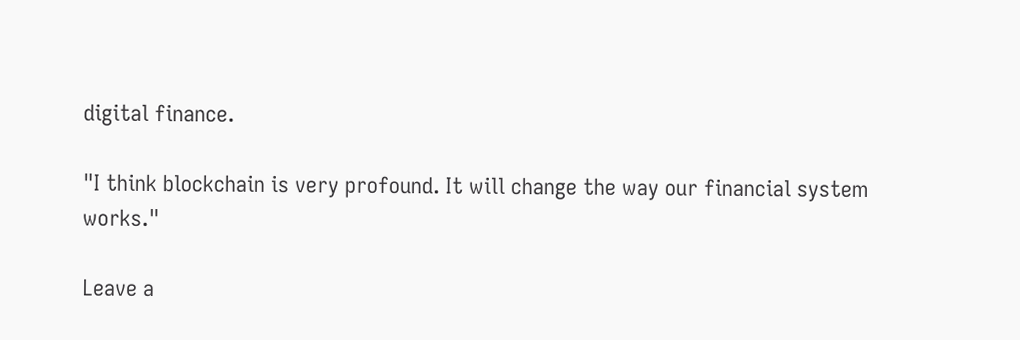digital finance.

"I think blockchain is very profound. It will change the way our financial system works."

Leave a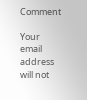Comment

Your email address will not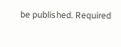be published. Required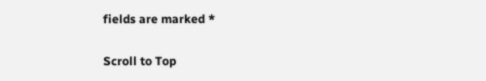fields are marked *

Scroll to Top